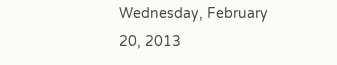Wednesday, February 20, 2013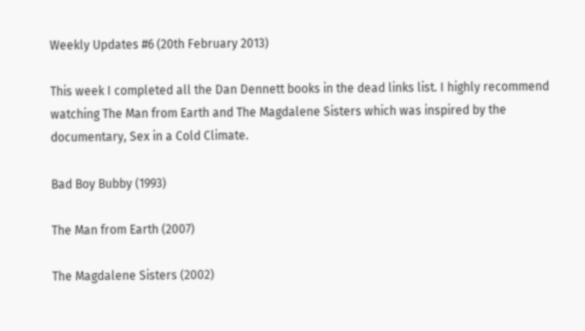Weekly Updates #6 (20th February 2013)

This week I completed all the Dan Dennett books in the dead links list. I highly recommend watching The Man from Earth and The Magdalene Sisters which was inspired by the documentary, Sex in a Cold Climate.

Bad Boy Bubby (1993)

The Man from Earth (2007)

The Magdalene Sisters (2002)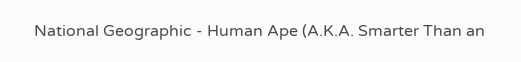National Geographic - Human Ape (A.K.A. Smarter Than an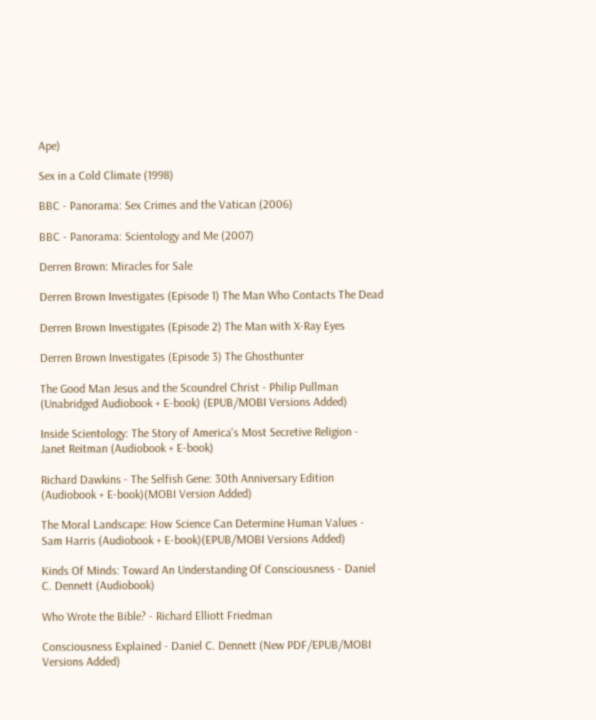Ape)

Sex in a Cold Climate (1998)

BBC - Panorama: Sex Crimes and the Vatican (2006)

BBC - Panorama: Scientology and Me (2007)

Derren Brown: Miracles for Sale

Derren Brown Investigates (Episode 1) The Man Who Contacts The Dead

Derren Brown Investigates (Episode 2) The Man with X-Ray Eyes

Derren Brown Investigates (Episode 3) The Ghosthunter

The Good Man Jesus and the Scoundrel Christ - Philip Pullman (Unabridged Audiobook + E-book) (EPUB/MOBI Versions Added)

Inside Scientology: The Story of America's Most Secretive Religion - Janet Reitman (Audiobook + E-book)

Richard Dawkins - The Selfish Gene: 30th Anniversary Edition (Audiobook + E-book)(MOBI Version Added)

The Moral Landscape: How Science Can Determine Human Values - Sam Harris (Audiobook + E-book)(EPUB/MOBI Versions Added)

Kinds Of Minds: Toward An Understanding Of Consciousness - Daniel C. Dennett (Audiobook)

Who Wrote the Bible? - Richard Elliott Friedman

Consciousness Explained - Daniel C. Dennett (New PDF/EPUB/MOBI Versions Added)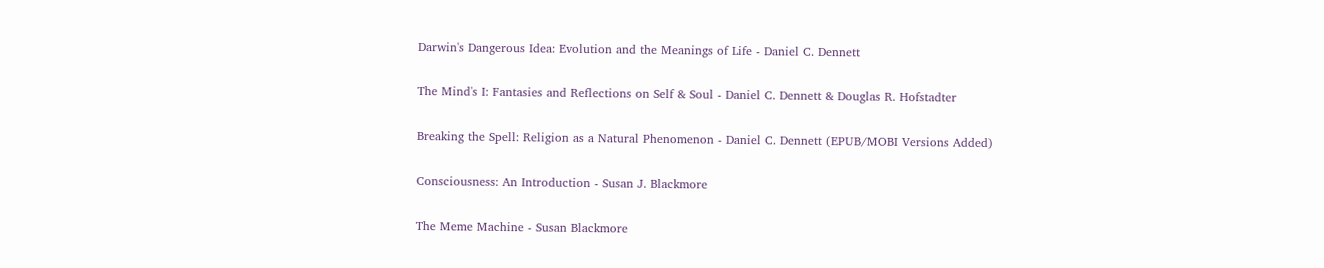Darwin's Dangerous Idea: Evolution and the Meanings of Life - Daniel C. Dennett

The Mind's I: Fantasies and Reflections on Self & Soul - Daniel C. Dennett & Douglas R. Hofstadter

Breaking the Spell: Religion as a Natural Phenomenon - Daniel C. Dennett (EPUB/MOBI Versions Added)

Consciousness: An Introduction - Susan J. Blackmore

The Meme Machine - Susan Blackmore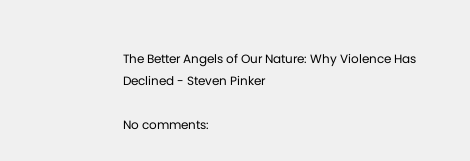The Better Angels of Our Nature: Why Violence Has Declined - Steven Pinker

No comments: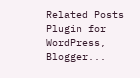Related Posts Plugin for WordPress, Blogger...